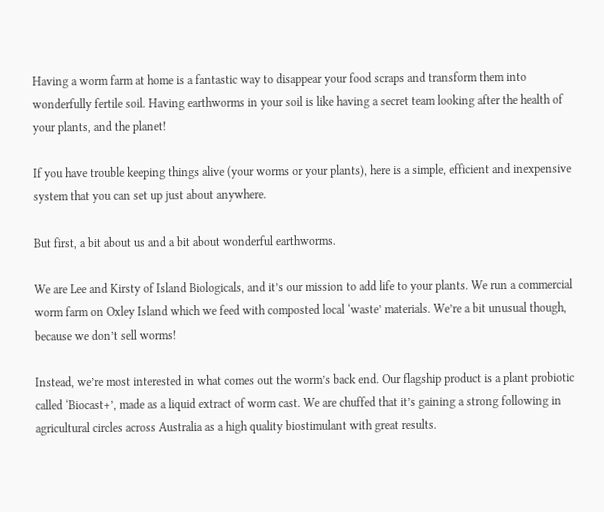Having a worm farm at home is a fantastic way to disappear your food scraps and transform them into wonderfully fertile soil. Having earthworms in your soil is like having a secret team looking after the health of your plants, and the planet!

If you have trouble keeping things alive (your worms or your plants), here is a simple, efficient and inexpensive system that you can set up just about anywhere.

But first, a bit about us and a bit about wonderful earthworms.

We are Lee and Kirsty of Island Biologicals, and it’s our mission to add life to your plants. We run a commercial worm farm on Oxley Island which we feed with composted local ‘waste’ materials. We’re a bit unusual though, because we don’t sell worms!

Instead, we’re most interested in what comes out the worm’s back end. Our flagship product is a plant probiotic called ‘Biocast+’, made as a liquid extract of worm cast. We are chuffed that it’s gaining a strong following in agricultural circles across Australia as a high quality biostimulant with great results.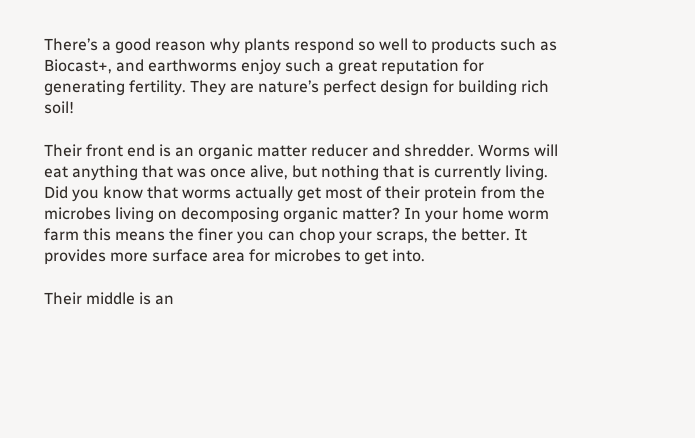There’s a good reason why plants respond so well to products such as Biocast+, and earthworms enjoy such a great reputation for generating fertility. They are nature’s perfect design for building rich soil!

Their front end is an organic matter reducer and shredder. Worms will eat anything that was once alive, but nothing that is currently living. Did you know that worms actually get most of their protein from the microbes living on decomposing organic matter? In your home worm farm this means the finer you can chop your scraps, the better. It provides more surface area for microbes to get into.

Their middle is an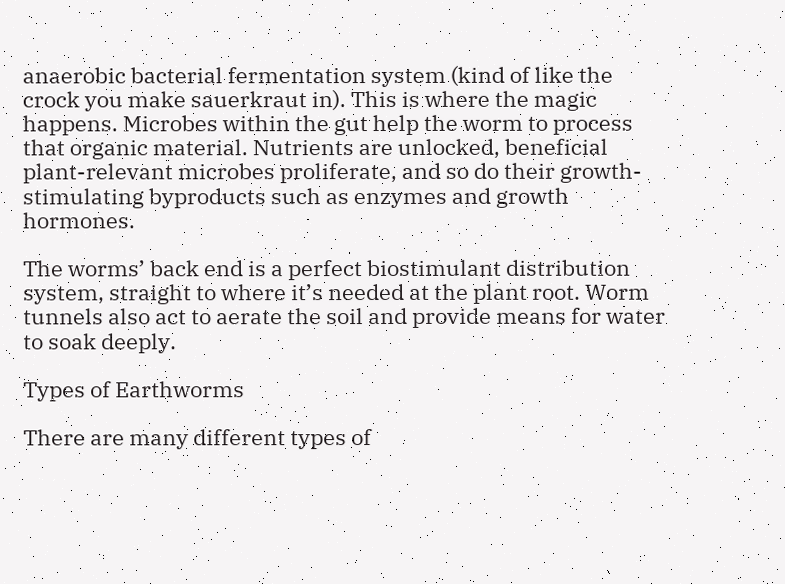anaerobic bacterial fermentation system (kind of like the crock you make sauerkraut in). This is where the magic happens. Microbes within the gut help the worm to process that organic material. Nutrients are unlocked, beneficial plant-relevant microbes proliferate, and so do their growth-stimulating byproducts such as enzymes and growth hormones.

The worms’ back end is a perfect biostimulant distribution system, straight to where it’s needed at the plant root. Worm tunnels also act to aerate the soil and provide means for water to soak deeply.

Types of Earthworms

There are many different types of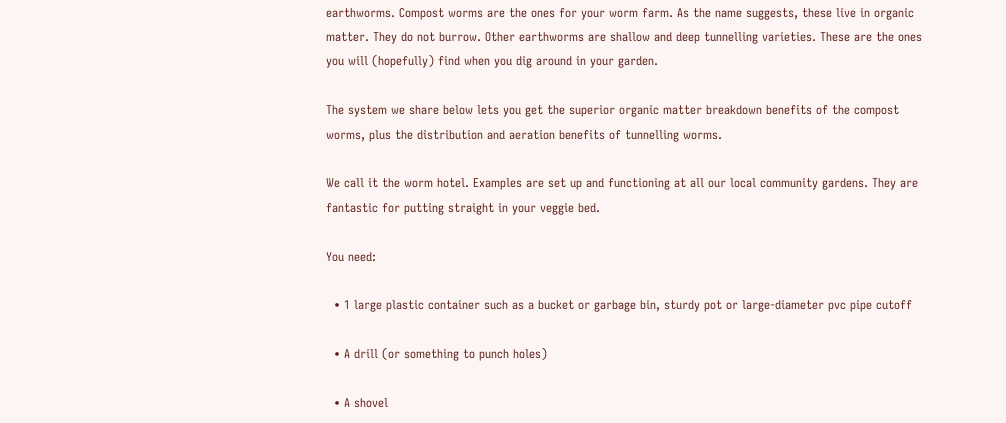earthworms. Compost worms are the ones for your worm farm. As the name suggests, these live in organic matter. They do not burrow. Other earthworms are shallow and deep tunnelling varieties. These are the ones you will (hopefully) find when you dig around in your garden.

The system we share below lets you get the superior organic matter breakdown benefits of the compost worms, plus the distribution and aeration benefits of tunnelling worms.

We call it the worm hotel. Examples are set up and functioning at all our local community gardens. They are fantastic for putting straight in your veggie bed.

You need:

  • 1 large plastic container such as a bucket or garbage bin, sturdy pot or large-diameter pvc pipe cutoff

  • A drill (or something to punch holes)

  • A shovel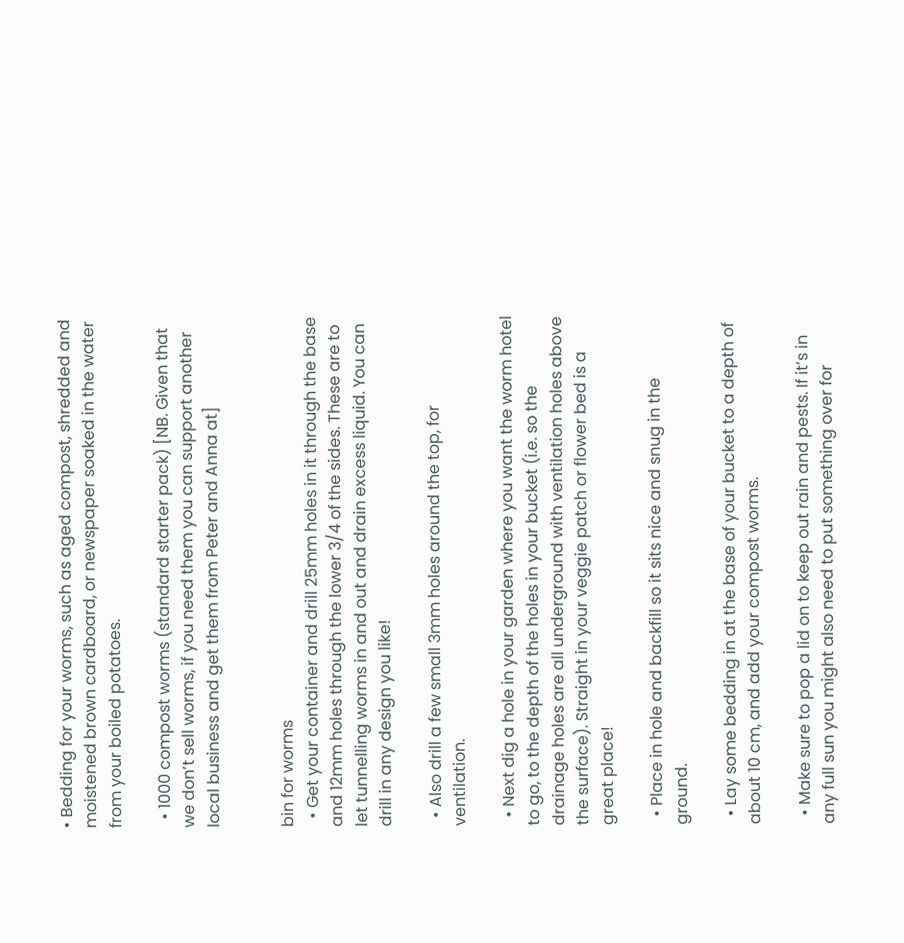• Bedding for your worms, such as aged compost, shredded and moistened brown cardboard, or newspaper soaked in the water from your boiled potatoes.

  • 1000 compost worms (standard starter pack) [NB. Given that we don’t sell worms, if you need them you can support another local business and get them from Peter and Anna at]


bin for worms
  • Get your container and drill 25mm holes in it through the base and 12mm holes through the lower 3/4 of the sides. These are to let tunnelling worms in and out and drain excess liquid. You can drill in any design you like!

  • Also drill a few small 3mm holes around the top, for ventilation.

  • Next dig a hole in your garden where you want the worm hotel to go, to the depth of the holes in your bucket (i.e. so the drainage holes are all underground with ventilation holes above the surface). Straight in your veggie patch or flower bed is a great place!

  • Place in hole and backfill so it sits nice and snug in the ground.

  • Lay some bedding in at the base of your bucket to a depth of about 10 cm, and add your compost worms.

  • Make sure to pop a lid on to keep out rain and pests. If it’s in any full sun you might also need to put something over for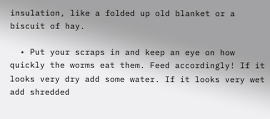insulation, like a folded up old blanket or a biscuit of hay.

  • Put your scraps in and keep an eye on how quickly the worms eat them. Feed accordingly! If it looks very dry add some water. If it looks very wet add shredded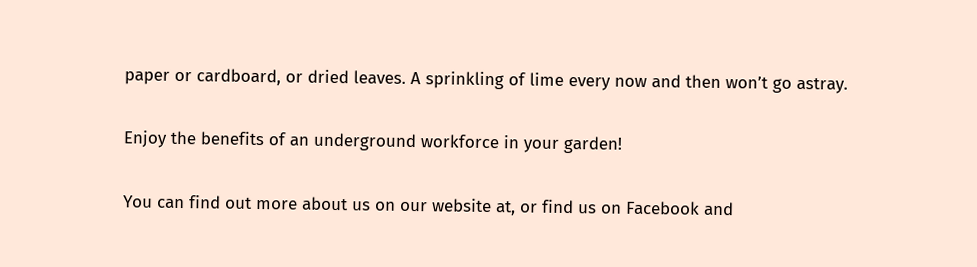paper or cardboard, or dried leaves. A sprinkling of lime every now and then won’t go astray.

Enjoy the benefits of an underground workforce in your garden!

You can find out more about us on our website at, or find us on Facebook and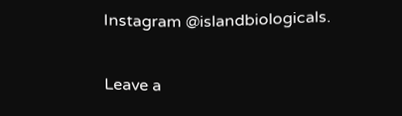Instagram @islandbiologicals.

Leave a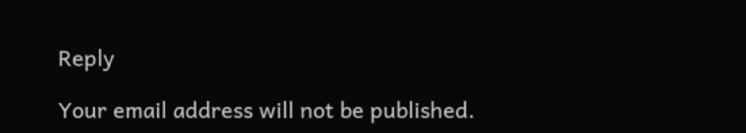Reply

Your email address will not be published.